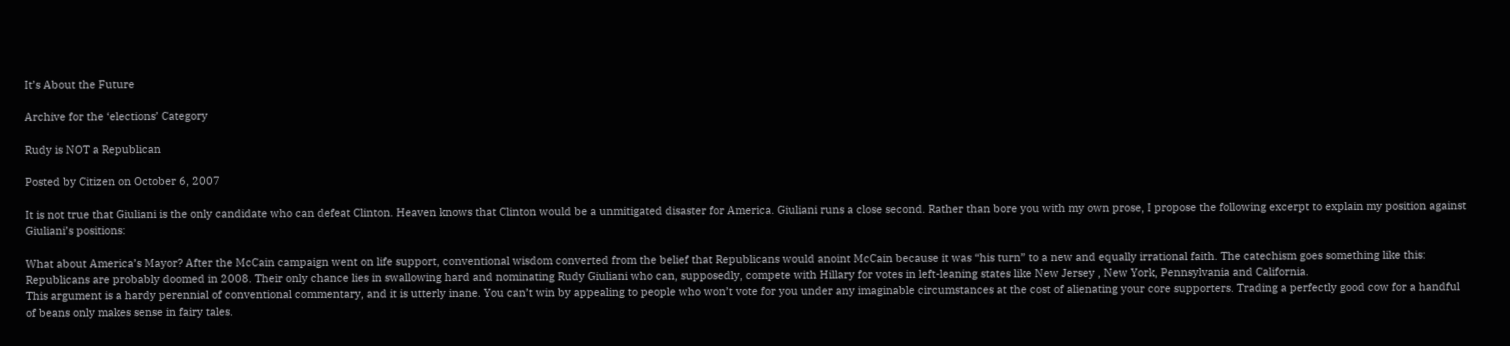It’s About the Future

Archive for the ‘elections’ Category

Rudy is NOT a Republican

Posted by Citizen on October 6, 2007

It is not true that Giuliani is the only candidate who can defeat Clinton. Heaven knows that Clinton would be a unmitigated disaster for America. Giuliani runs a close second. Rather than bore you with my own prose, I propose the following excerpt to explain my position against Giuliani’s positions:

What about America’s Mayor? After the McCain campaign went on life support, conventional wisdom converted from the belief that Republicans would anoint McCain because it was “his turn” to a new and equally irrational faith. The catechism goes something like this: Republicans are probably doomed in 2008. Their only chance lies in swallowing hard and nominating Rudy Giuliani who can, supposedly, compete with Hillary for votes in left-leaning states like New Jersey , New York, Pennsylvania and California.
This argument is a hardy perennial of conventional commentary, and it is utterly inane. You can’t win by appealing to people who won’t vote for you under any imaginable circumstances at the cost of alienating your core supporters. Trading a perfectly good cow for a handful of beans only makes sense in fairy tales.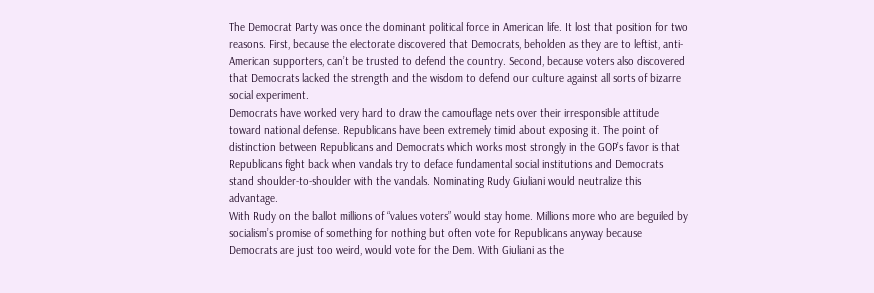The Democrat Party was once the dominant political force in American life. It lost that position for two reasons. First, because the electorate discovered that Democrats, beholden as they are to leftist, anti-American supporters, can’t be trusted to defend the country. Second, because voters also discovered that Democrats lacked the strength and the wisdom to defend our culture against all sorts of bizarre social experiment.
Democrats have worked very hard to draw the camouflage nets over their irresponsible attitude toward national defense. Republicans have been extremely timid about exposing it. The point of distinction between Republicans and Democrats which works most strongly in the GOP’s favor is that Republicans fight back when vandals try to deface fundamental social institutions and Democrats stand shoulder-to-shoulder with the vandals. Nominating Rudy Giuliani would neutralize this advantage.
With Rudy on the ballot millions of “values voters” would stay home. Millions more who are beguiled by socialism’s promise of something for nothing but often vote for Republicans anyway because Democrats are just too weird, would vote for the Dem. With Giuliani as the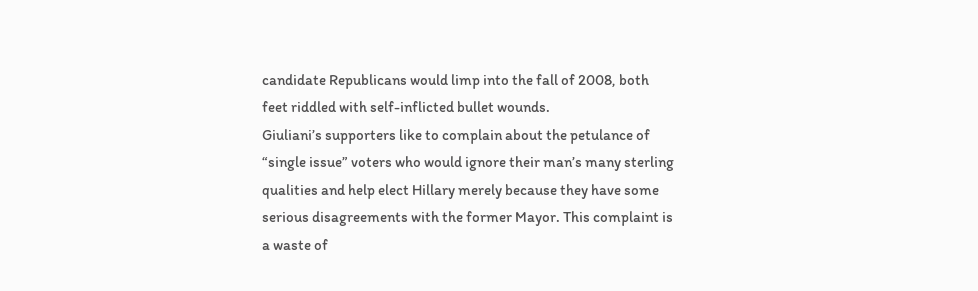candidate Republicans would limp into the fall of 2008, both feet riddled with self-inflicted bullet wounds.
Giuliani’s supporters like to complain about the petulance of “single issue” voters who would ignore their man’s many sterling qualities and help elect Hillary merely because they have some serious disagreements with the former Mayor. This complaint is a waste of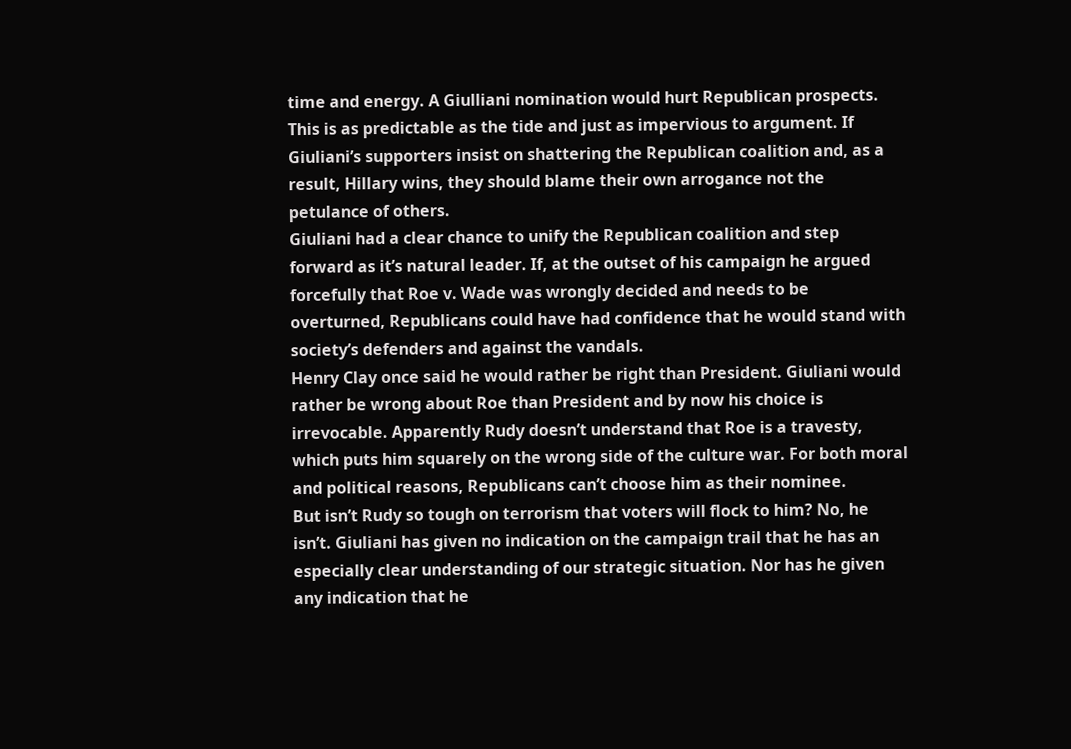time and energy. A Giulliani nomination would hurt Republican prospects. This is as predictable as the tide and just as impervious to argument. If Giuliani’s supporters insist on shattering the Republican coalition and, as a result, Hillary wins, they should blame their own arrogance not the petulance of others.
Giuliani had a clear chance to unify the Republican coalition and step forward as it’s natural leader. If, at the outset of his campaign he argued forcefully that Roe v. Wade was wrongly decided and needs to be overturned, Republicans could have had confidence that he would stand with society’s defenders and against the vandals.
Henry Clay once said he would rather be right than President. Giuliani would rather be wrong about Roe than President and by now his choice is irrevocable. Apparently Rudy doesn’t understand that Roe is a travesty, which puts him squarely on the wrong side of the culture war. For both moral and political reasons, Republicans can’t choose him as their nominee.
But isn’t Rudy so tough on terrorism that voters will flock to him? No, he isn’t. Giuliani has given no indication on the campaign trail that he has an especially clear understanding of our strategic situation. Nor has he given any indication that he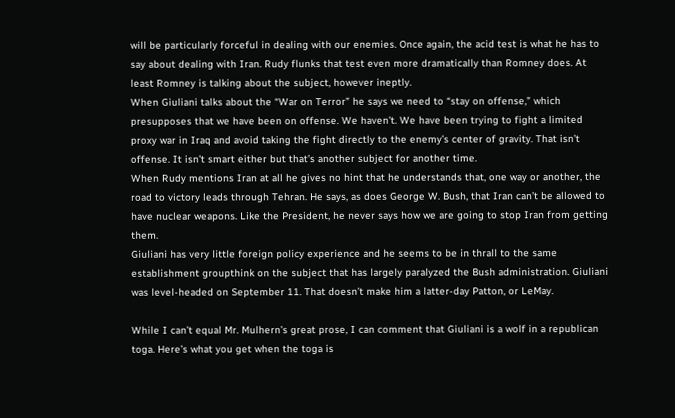will be particularly forceful in dealing with our enemies. Once again, the acid test is what he has to say about dealing with Iran. Rudy flunks that test even more dramatically than Romney does. At least Romney is talking about the subject, however ineptly.
When Giuliani talks about the “War on Terror” he says we need to “stay on offense,” which presupposes that we have been on offense. We haven’t. We have been trying to fight a limited proxy war in Iraq and avoid taking the fight directly to the enemy’s center of gravity. That isn’t offense. It isn’t smart either but that’s another subject for another time.
When Rudy mentions Iran at all he gives no hint that he understands that, one way or another, the road to victory leads through Tehran. He says, as does George W. Bush, that Iran can’t be allowed to have nuclear weapons. Like the President, he never says how we are going to stop Iran from getting them.
Giuliani has very little foreign policy experience and he seems to be in thrall to the same establishment groupthink on the subject that has largely paralyzed the Bush administration. Giuliani was level-headed on September 11. That doesn’t make him a latter-day Patton, or LeMay.

While I can’t equal Mr. Mulhern’s great prose, I can comment that Giuliani is a wolf in a republican toga. Here’s what you get when the toga is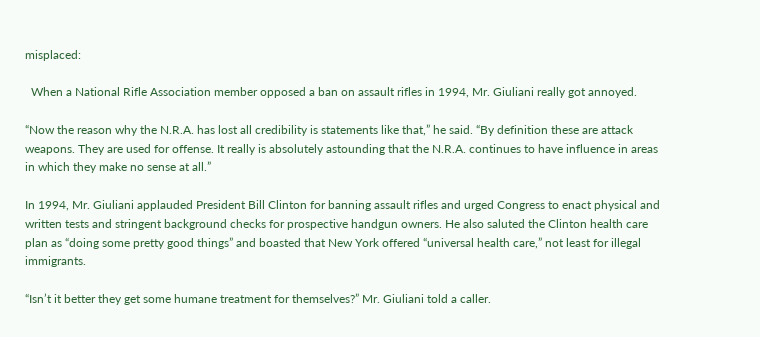misplaced:

  When a National Rifle Association member opposed a ban on assault rifles in 1994, Mr. Giuliani really got annoyed.

“Now the reason why the N.R.A. has lost all credibility is statements like that,” he said. “By definition these are attack weapons. They are used for offense. It really is absolutely astounding that the N.R.A. continues to have influence in areas in which they make no sense at all.”

In 1994, Mr. Giuliani applauded President Bill Clinton for banning assault rifles and urged Congress to enact physical and written tests and stringent background checks for prospective handgun owners. He also saluted the Clinton health care plan as “doing some pretty good things” and boasted that New York offered “universal health care,” not least for illegal immigrants.

“Isn’t it better they get some humane treatment for themselves?” Mr. Giuliani told a caller.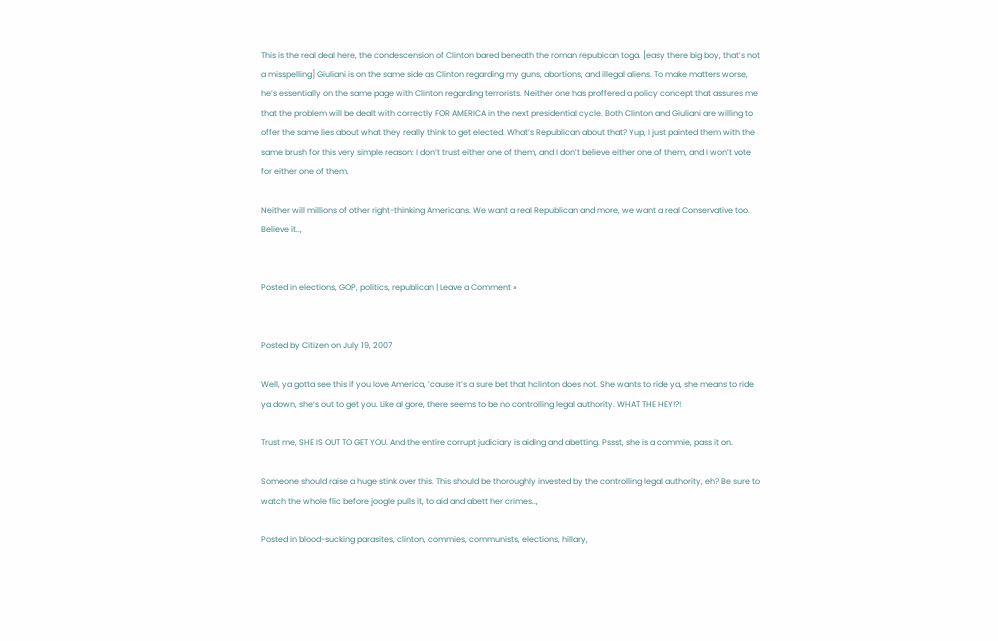This is the real deal here, the condescension of Clinton bared beneath the roman repubican toga. [easy there big boy, that’s not a misspelling] Giuliani is on the same side as Clinton regarding my guns, abortions, and illegal aliens. To make matters worse, he’s essentially on the same page with Clinton regarding terrorists. Neither one has proffered a policy concept that assures me that the problem will be dealt with correctly FOR AMERICA in the next presidential cycle. Both Clinton and Giuliani are willing to offer the same lies about what they really think to get elected. What’s Republican about that? Yup, I just painted them with the same brush for this very simple reason: I don’t trust either one of them, and I don’t believe either one of them, and I won’t vote for either one of them.

Neither will millions of other right-thinking Americans. We want a real Republican and more, we want a real Conservative too. Believe it..,


Posted in elections, GOP, politics, republican | Leave a Comment »


Posted by Citizen on July 19, 2007

Well, ya gotta see this if you love America, ’cause it’s a sure bet that hclinton does not. She wants to ride ya, she means to ride ya down, she’s out to get you. Like al gore, there seems to be no controlling legal authority. WHAT THE HEY!?!

Trust me, SHE IS OUT TO GET YOU. And the entire corrupt judiciary is aiding and abetting. Pssst, she is a commie, pass it on.

Someone should raise a huge stink over this. This should be thoroughly invested by the controlling legal authority, eh? Be sure to watch the whole flic before joogle pulls it, to aid and abett her crimes..,

Posted in blood-sucking parasites, clinton, commies, communists, elections, hillary,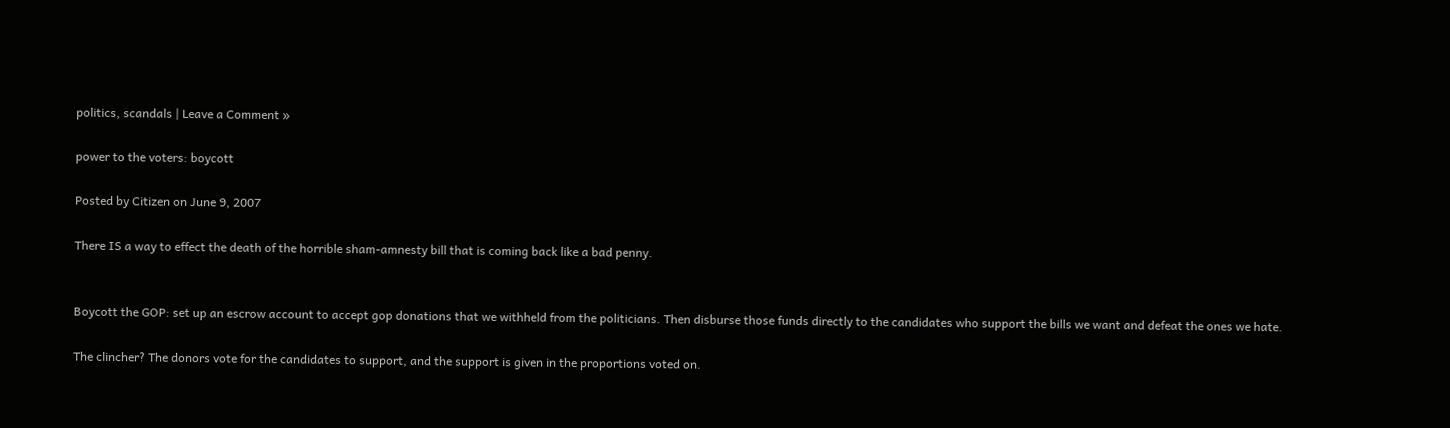politics, scandals | Leave a Comment »

power to the voters: boycott

Posted by Citizen on June 9, 2007

There IS a way to effect the death of the horrible sham-amnesty bill that is coming back like a bad penny.


Boycott the GOP: set up an escrow account to accept gop donations that we withheld from the politicians. Then disburse those funds directly to the candidates who support the bills we want and defeat the ones we hate.

The clincher? The donors vote for the candidates to support, and the support is given in the proportions voted on.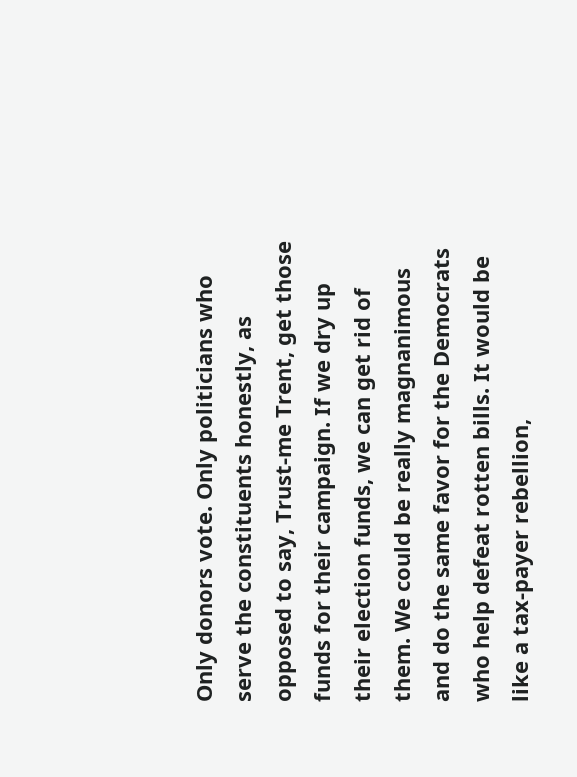Only donors vote. Only politicians who serve the constituents honestly, as opposed to say, Trust-me Trent, get those funds for their campaign. If we dry up their election funds, we can get rid of them. We could be really magnanimous and do the same favor for the Democrats who help defeat rotten bills. It would be like a tax-payer rebellion,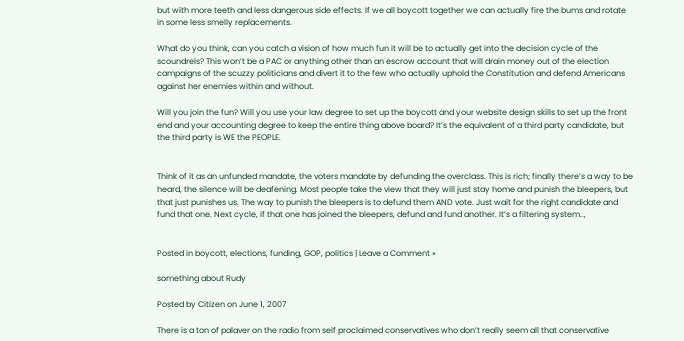but with more teeth and less dangerous side effects. If we all boycott together we can actually fire the bums and rotate in some less smelly replacements.

What do you think, can you catch a vision of how much fun it will be to actually get into the decision cycle of the scoundrels? This won’t be a PAC or anything other than an escrow account that will drain money out of the election campaigns of the scuzzy politicians and divert it to the few who actually uphold the Constitution and defend Americans against her enemies within and without.

Will you join the fun? Will you use your law degree to set up the boycott and your website design skills to set up the front end and your accounting degree to keep the entire thing above board? It’s the equivalent of a third party candidate, but the third party is WE the PEOPLE.


Think of it as an unfunded mandate, the voters mandate by defunding the overclass. This is rich; finally there’s a way to be heard, the silence will be deafening. Most people take the view that they will just stay home and punish the bleepers, but that just punishes us. The way to punish the bleepers is to defund them AND vote. Just wait for the right candidate and fund that one. Next cycle, if that one has joined the bleepers, defund and fund another. It’s a filtering system..,


Posted in boycott, elections, funding, GOP, politics | Leave a Comment »

something about Rudy

Posted by Citizen on June 1, 2007

There is a ton of palaver on the radio from self proclaimed conservatives who don’t really seem all that conservative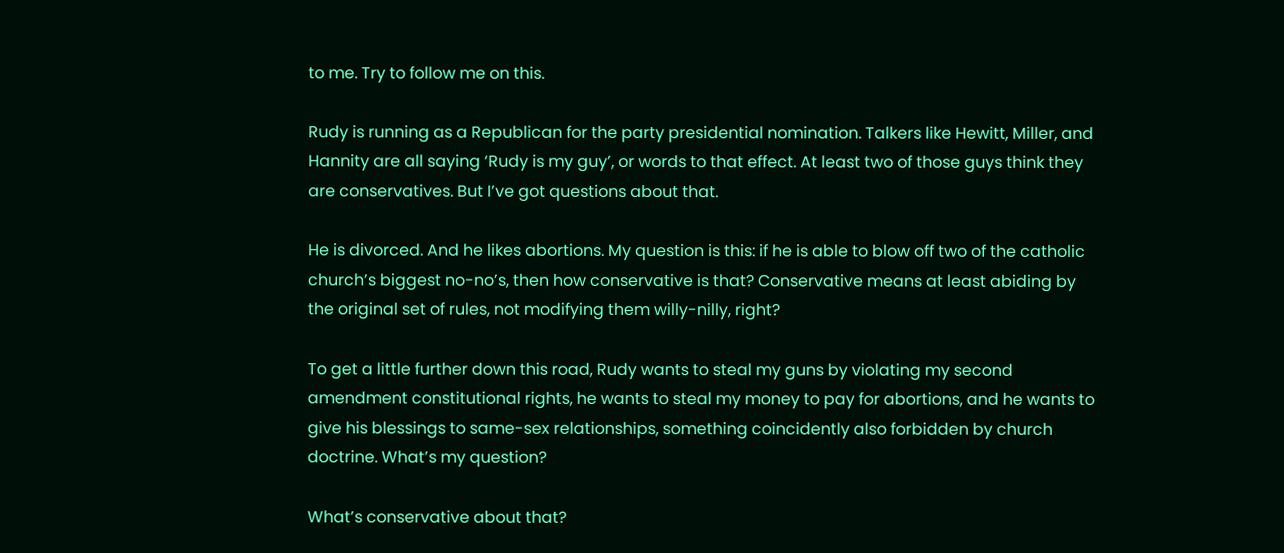to me. Try to follow me on this.

Rudy is running as a Republican for the party presidential nomination. Talkers like Hewitt, Miller, and Hannity are all saying ‘Rudy is my guy’, or words to that effect. At least two of those guys think they are conservatives. But I’ve got questions about that.

He is divorced. And he likes abortions. My question is this: if he is able to blow off two of the catholic church’s biggest no-no’s, then how conservative is that? Conservative means at least abiding by the original set of rules, not modifying them willy-nilly, right?

To get a little further down this road, Rudy wants to steal my guns by violating my second amendment constitutional rights, he wants to steal my money to pay for abortions, and he wants to give his blessings to same-sex relationships, something coincidently also forbidden by church doctrine. What’s my question?

What’s conservative about that?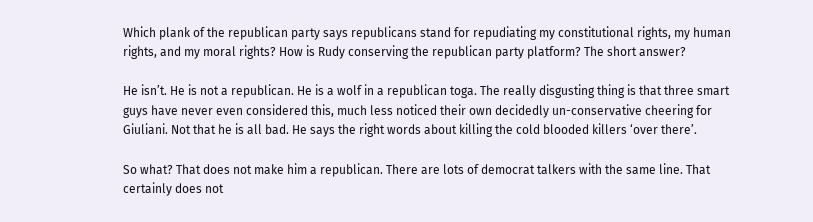Which plank of the republican party says republicans stand for repudiating my constitutional rights, my human rights, and my moral rights? How is Rudy conserving the republican party platform? The short answer?

He isn’t. He is not a republican. He is a wolf in a republican toga. The really disgusting thing is that three smart guys have never even considered this, much less noticed their own decidedly un-conservative cheering for Giuliani. Not that he is all bad. He says the right words about killing the cold blooded killers ‘over there’.

So what? That does not make him a republican. There are lots of democrat talkers with the same line. That certainly does not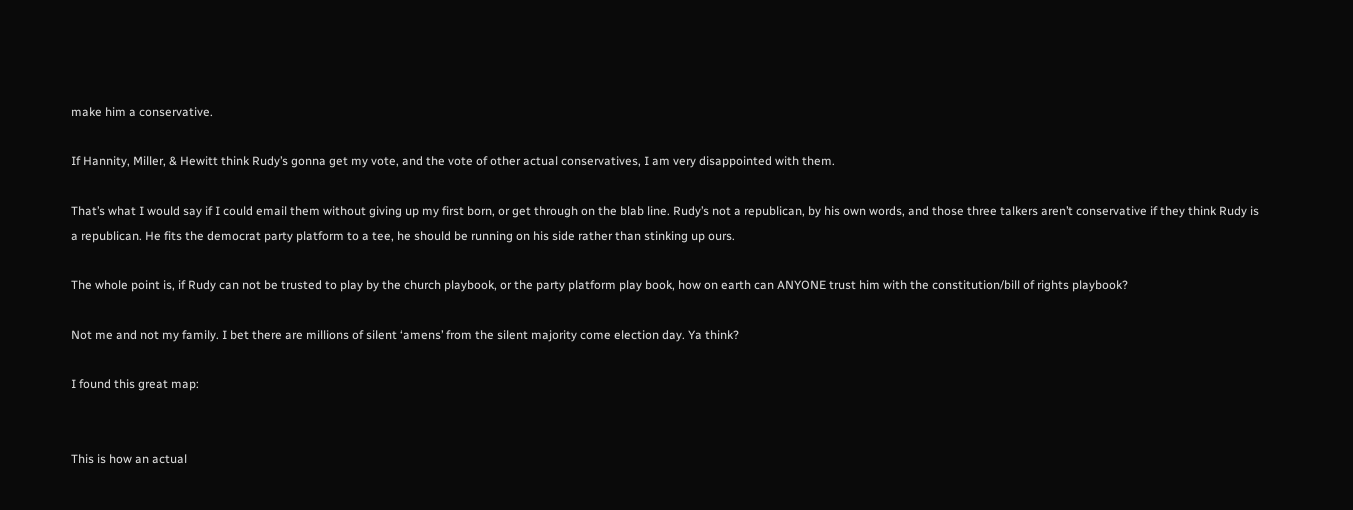make him a conservative.

If Hannity, Miller, & Hewitt think Rudy’s gonna get my vote, and the vote of other actual conservatives, I am very disappointed with them.

That’s what I would say if I could email them without giving up my first born, or get through on the blab line. Rudy’s not a republican, by his own words, and those three talkers aren’t conservative if they think Rudy is a republican. He fits the democrat party platform to a tee, he should be running on his side rather than stinking up ours.

The whole point is, if Rudy can not be trusted to play by the church playbook, or the party platform play book, how on earth can ANYONE trust him with the constitution/bill of rights playbook?

Not me and not my family. I bet there are millions of silent ‘amens’ from the silent majority come election day. Ya think?

I found this great map:


This is how an actual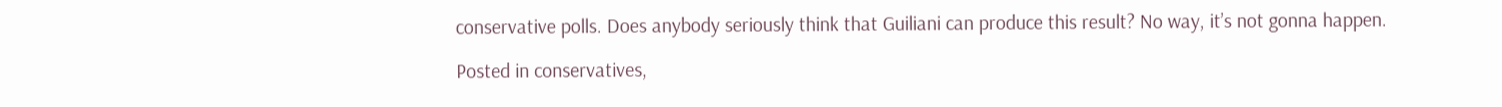conservative polls. Does anybody seriously think that Guiliani can produce this result? No way, it’s not gonna happen.

Posted in conservatives,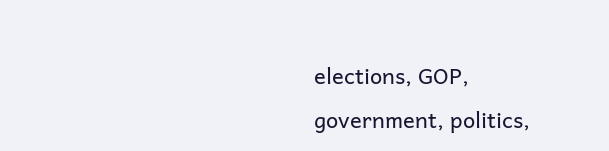elections, GOP, government, politics,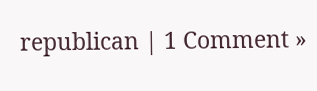republican | 1 Comment »